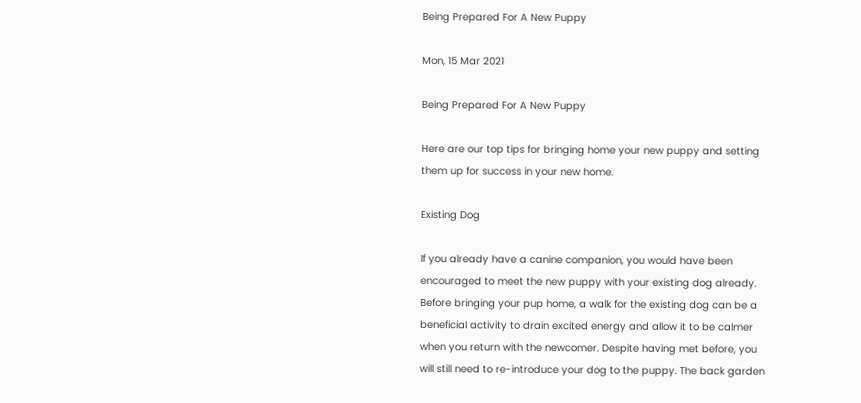Being Prepared For A New Puppy

Mon, 15 Mar 2021

Being Prepared For A New Puppy

Here are our top tips for bringing home your new puppy and setting them up for success in your new home.

Existing Dog

If you already have a canine companion, you would have been encouraged to meet the new puppy with your existing dog already. Before bringing your pup home, a walk for the existing dog can be a beneficial activity to drain excited energy and allow it to be calmer when you return with the newcomer. Despite having met before, you will still need to re-introduce your dog to the puppy. The back garden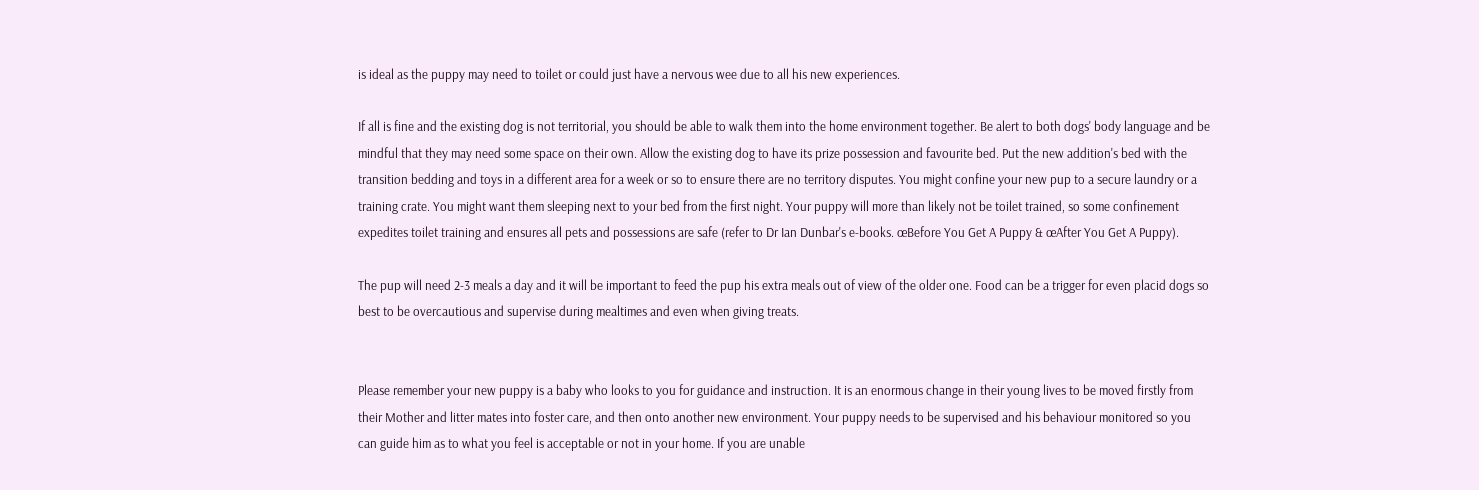is ideal as the puppy may need to toilet or could just have a nervous wee due to all his new experiences.

If all is fine and the existing dog is not territorial, you should be able to walk them into the home environment together. Be alert to both dogs' body language and be mindful that they may need some space on their own. Allow the existing dog to have its prize possession and favourite bed. Put the new addition's bed with the transition bedding and toys in a different area for a week or so to ensure there are no territory disputes. You might confine your new pup to a secure laundry or a training crate. You might want them sleeping next to your bed from the first night. Your puppy will more than likely not be toilet trained, so some confinement expedites toilet training and ensures all pets and possessions are safe (refer to Dr Ian Dunbar's e-books. œBefore You Get A Puppy & œAfter You Get A Puppy).

The pup will need 2-3 meals a day and it will be important to feed the pup his extra meals out of view of the older one. Food can be a trigger for even placid dogs so best to be overcautious and supervise during mealtimes and even when giving treats.


Please remember your new puppy is a baby who looks to you for guidance and instruction. It is an enormous change in their young lives to be moved firstly from their Mother and litter mates into foster care, and then onto another new environment. Your puppy needs to be supervised and his behaviour monitored so you can guide him as to what you feel is acceptable or not in your home. If you are unable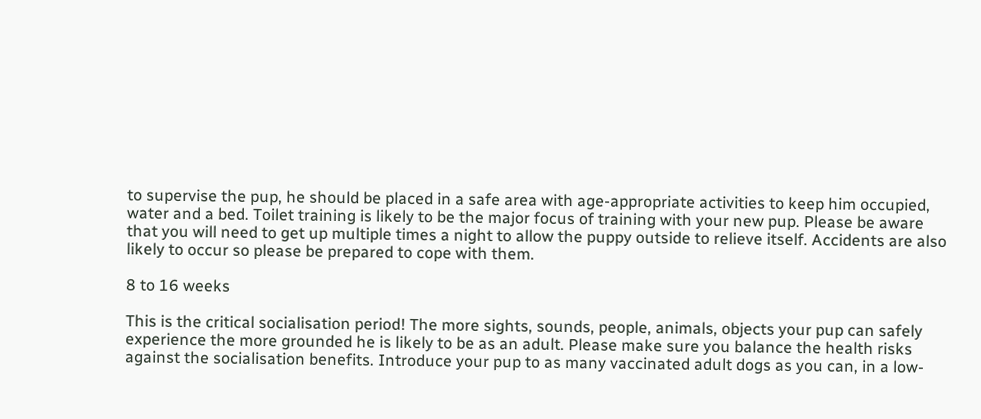to supervise the pup, he should be placed in a safe area with age-appropriate activities to keep him occupied, water and a bed. Toilet training is likely to be the major focus of training with your new pup. Please be aware that you will need to get up multiple times a night to allow the puppy outside to relieve itself. Accidents are also likely to occur so please be prepared to cope with them.

8 to 16 weeks

This is the critical socialisation period! The more sights, sounds, people, animals, objects your pup can safely experience the more grounded he is likely to be as an adult. Please make sure you balance the health risks against the socialisation benefits. Introduce your pup to as many vaccinated adult dogs as you can, in a low-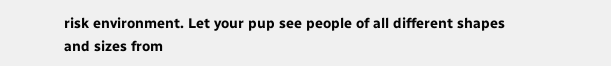risk environment. Let your pup see people of all different shapes and sizes from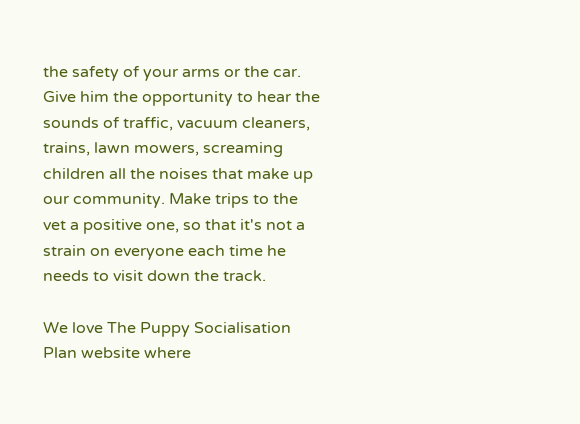the safety of your arms or the car. Give him the opportunity to hear the sounds of traffic, vacuum cleaners, trains, lawn mowers, screaming children all the noises that make up our community. Make trips to the vet a positive one, so that it's not a strain on everyone each time he needs to visit down the track.

We love The Puppy Socialisation Plan website where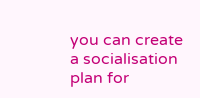you can create a socialisation plan for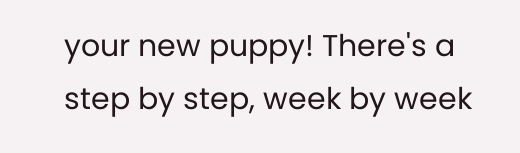your new puppy! There's a step by step, week by week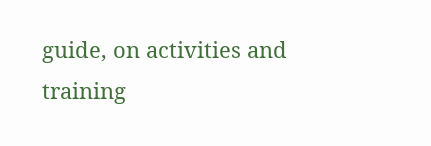guide, on activities and training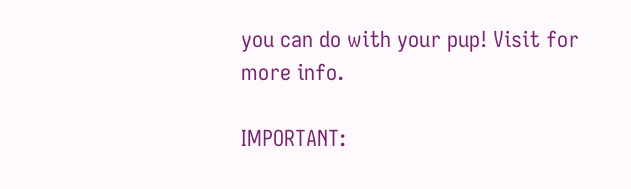you can do with your pup! Visit for more info.

IMPORTANT: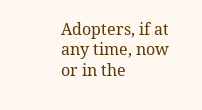Adopters, if at any time, now or in the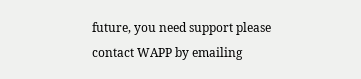future, you need support please contact WAPP by emailing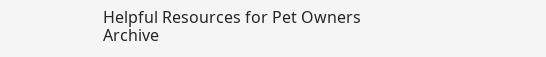Helpful Resources for Pet Owners Archive